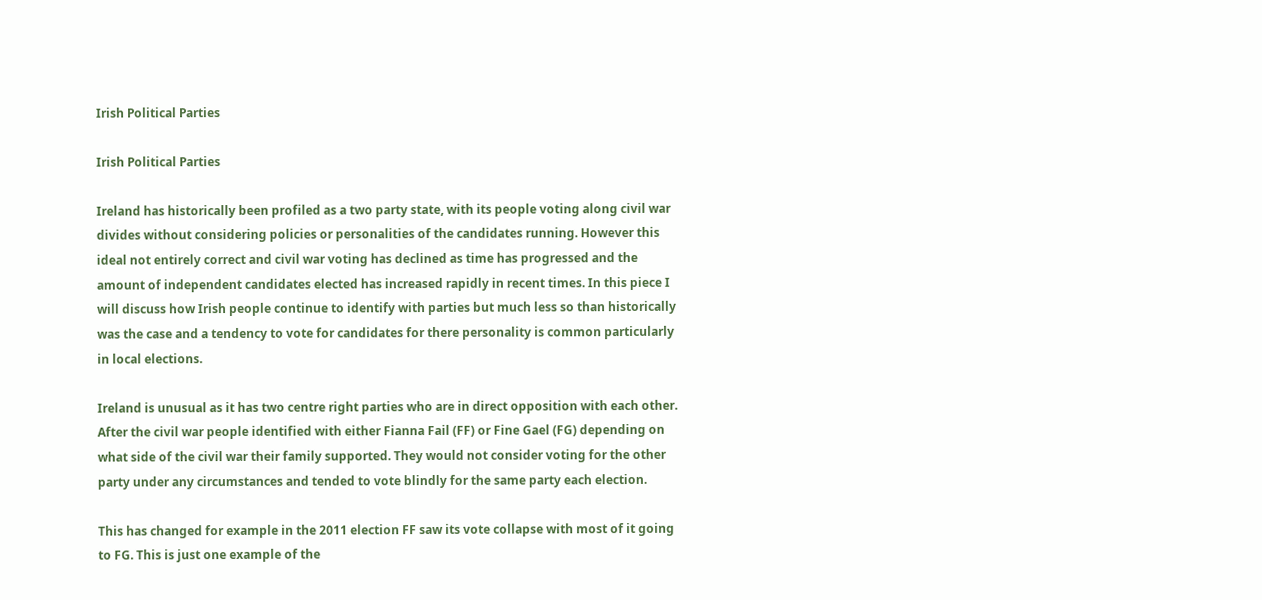Irish Political Parties

Irish Political Parties

Ireland has historically been profiled as a two party state, with its people voting along civil war divides without considering policies or personalities of the candidates running. However this ideal not entirely correct and civil war voting has declined as time has progressed and the amount of independent candidates elected has increased rapidly in recent times. In this piece I will discuss how Irish people continue to identify with parties but much less so than historically was the case and a tendency to vote for candidates for there personality is common particularly in local elections.

Ireland is unusual as it has two centre right parties who are in direct opposition with each other. After the civil war people identified with either Fianna Fail (FF) or Fine Gael (FG) depending on what side of the civil war their family supported. They would not consider voting for the other party under any circumstances and tended to vote blindly for the same party each election.

This has changed for example in the 2011 election FF saw its vote collapse with most of it going to FG. This is just one example of the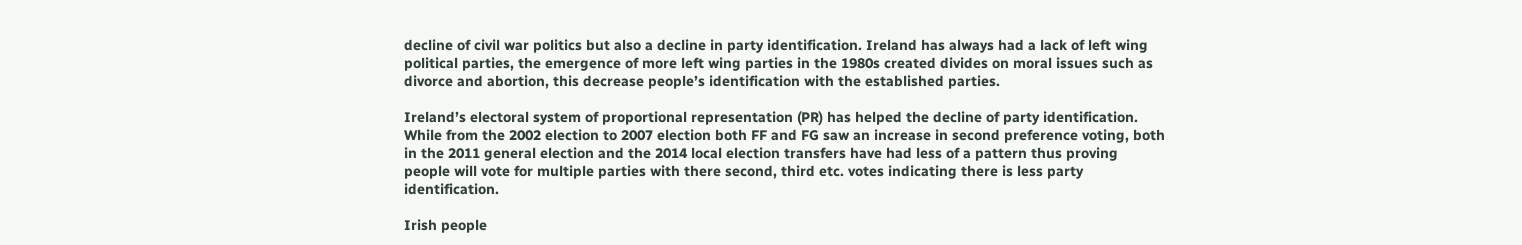decline of civil war politics but also a decline in party identification. Ireland has always had a lack of left wing political parties, the emergence of more left wing parties in the 1980s created divides on moral issues such as divorce and abortion, this decrease people’s identification with the established parties.

Ireland’s electoral system of proportional representation (PR) has helped the decline of party identification. While from the 2002 election to 2007 election both FF and FG saw an increase in second preference voting, both in the 2011 general election and the 2014 local election transfers have had less of a pattern thus proving people will vote for multiple parties with there second, third etc. votes indicating there is less party identification.

Irish people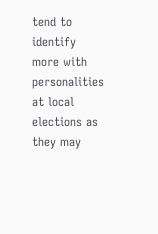tend to identify more with personalities at local elections as they may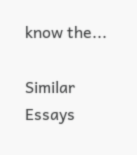know the...

Similar Essays